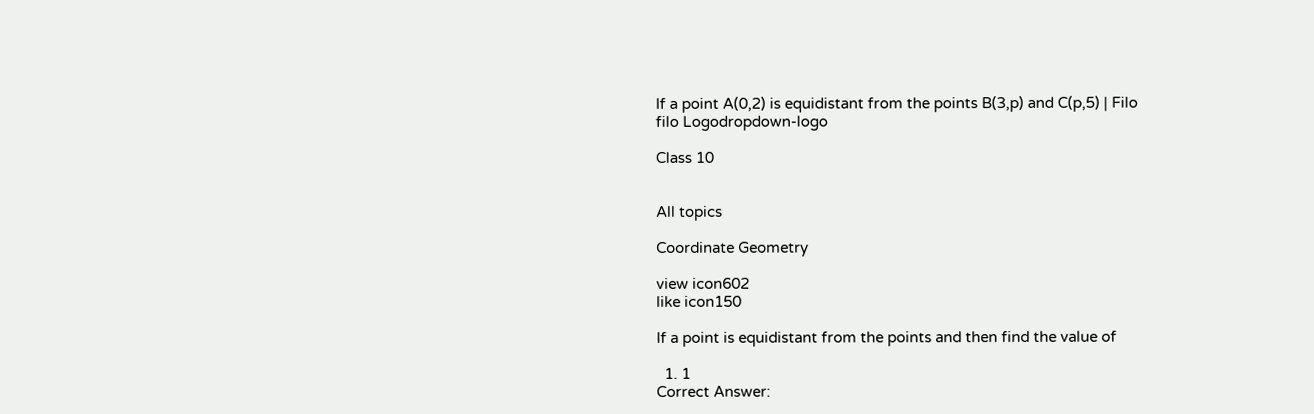If a point A(0,2) is equidistant from the points B(3,p) and C(p,5) | Filo
filo Logodropdown-logo

Class 10


All topics

Coordinate Geometry

view icon602
like icon150

If a point is equidistant from the points and then find the value of

  1. 1
Correct Answer: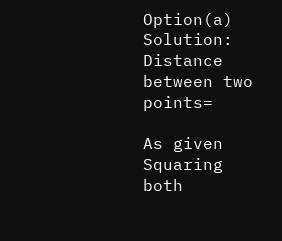Option(a)
Solution: Distance between two points=

As given
Squaring both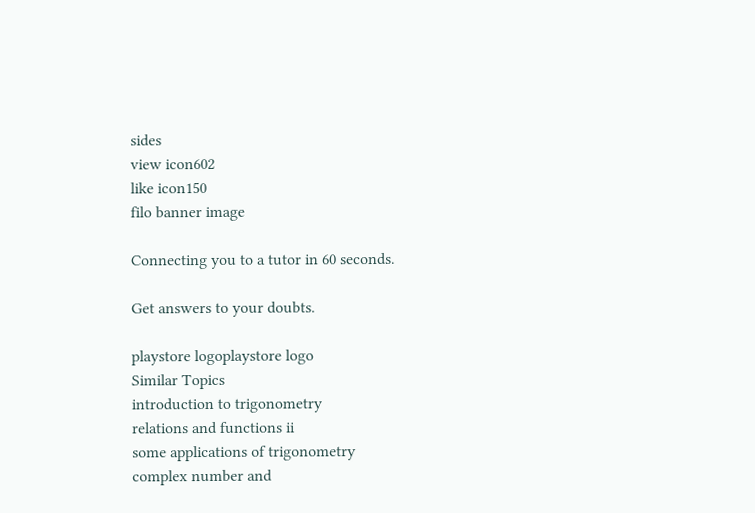sides
view icon602
like icon150
filo banner image

Connecting you to a tutor in 60 seconds.

Get answers to your doubts.

playstore logoplaystore logo
Similar Topics
introduction to trigonometry
relations and functions ii
some applications of trigonometry
complex number and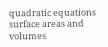quadratic equations
surface areas and volumes